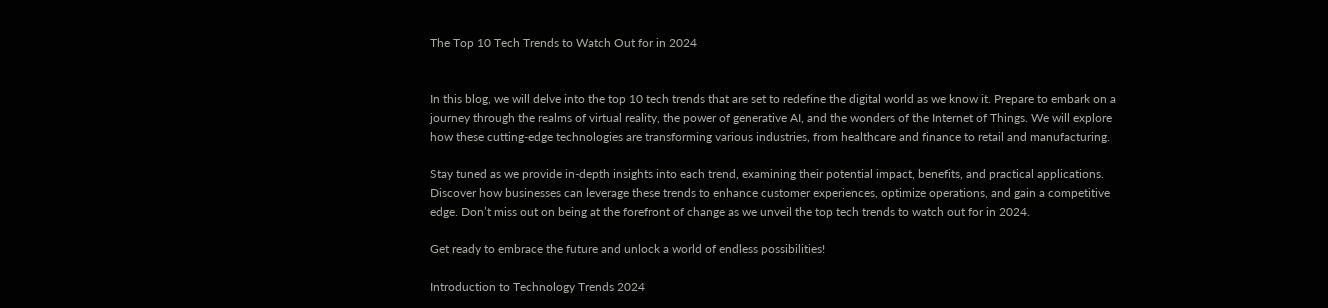The Top 10 Tech Trends to Watch Out for in 2024


In this blog, we will delve into the top 10 tech trends that are set to redefine the digital world as we know it. Prepare to embark on a journey through the realms of virtual reality, the power of generative AI, and the wonders of the Internet of Things. We will explore how these cutting-edge technologies are transforming various industries, from healthcare and finance to retail and manufacturing.

Stay tuned as we provide in-depth insights into each trend, examining their potential impact, benefits, and practical applications. Discover how businesses can leverage these trends to enhance customer experiences, optimize operations, and gain a competitive edge. Don’t miss out on being at the forefront of change as we unveil the top tech trends to watch out for in 2024.

Get ready to embrace the future and unlock a world of endless possibilities!

Introduction to Technology Trends 2024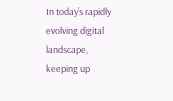In today’s rapidly evolving digital landscape, keeping up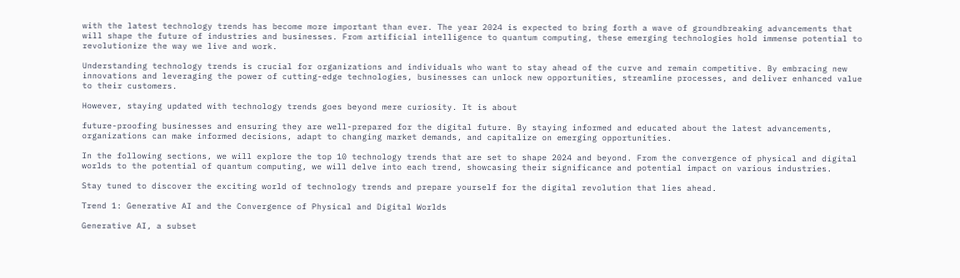with the latest technology trends has become more important than ever. The year 2024 is expected to bring forth a wave of groundbreaking advancements that will shape the future of industries and businesses. From artificial intelligence to quantum computing, these emerging technologies hold immense potential to revolutionize the way we live and work.

Understanding technology trends is crucial for organizations and individuals who want to stay ahead of the curve and remain competitive. By embracing new innovations and leveraging the power of cutting-edge technologies, businesses can unlock new opportunities, streamline processes, and deliver enhanced value to their customers.

However, staying updated with technology trends goes beyond mere curiosity. It is about

future-proofing businesses and ensuring they are well-prepared for the digital future. By staying informed and educated about the latest advancements, organizations can make informed decisions, adapt to changing market demands, and capitalize on emerging opportunities.

In the following sections, we will explore the top 10 technology trends that are set to shape 2024 and beyond. From the convergence of physical and digital worlds to the potential of quantum computing, we will delve into each trend, showcasing their significance and potential impact on various industries.

Stay tuned to discover the exciting world of technology trends and prepare yourself for the digital revolution that lies ahead.

Trend 1: Generative AI and the Convergence of Physical and Digital Worlds

Generative AI, a subset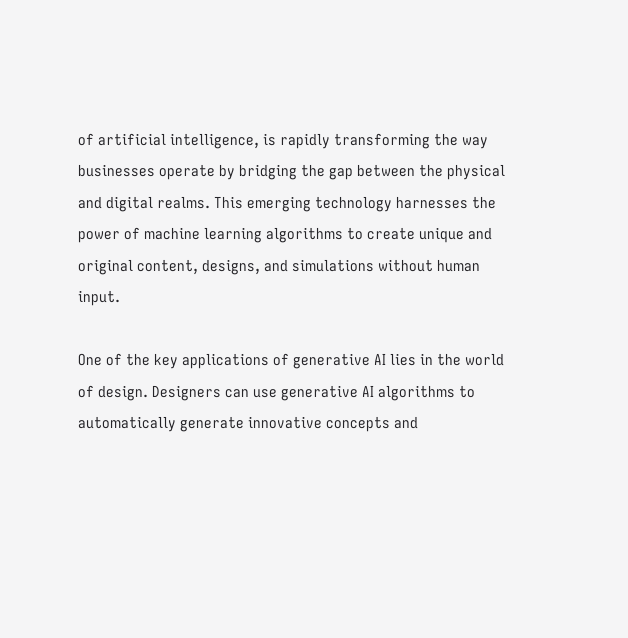of artificial intelligence, is rapidly transforming the way businesses operate by bridging the gap between the physical and digital realms. This emerging technology harnesses the power of machine learning algorithms to create unique and original content, designs, and simulations without human input.

One of the key applications of generative AI lies in the world of design. Designers can use generative AI algorithms to automatically generate innovative concepts and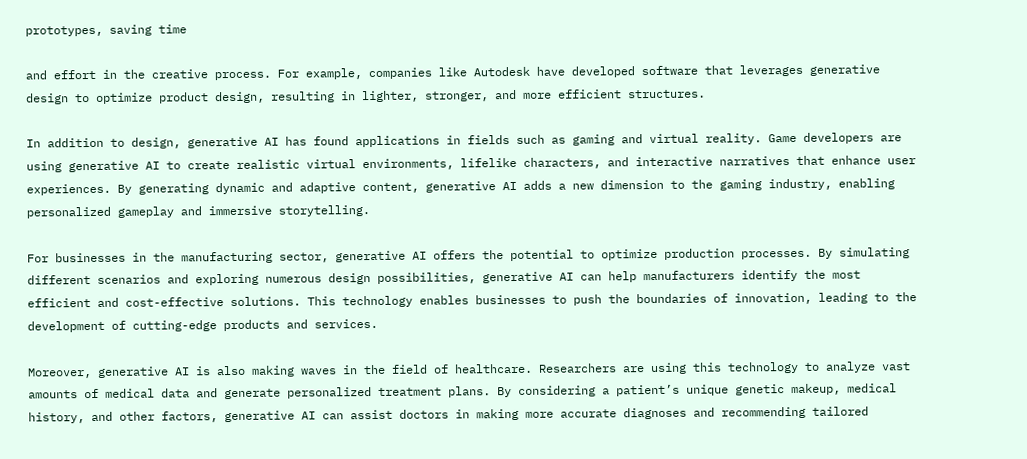prototypes, saving time

and effort in the creative process. For example, companies like Autodesk have developed software that leverages generative design to optimize product design, resulting in lighter, stronger, and more efficient structures.

In addition to design, generative AI has found applications in fields such as gaming and virtual reality. Game developers are using generative AI to create realistic virtual environments, lifelike characters, and interactive narratives that enhance user experiences. By generating dynamic and adaptive content, generative AI adds a new dimension to the gaming industry, enabling personalized gameplay and immersive storytelling.

For businesses in the manufacturing sector, generative AI offers the potential to optimize production processes. By simulating different scenarios and exploring numerous design possibilities, generative AI can help manufacturers identify the most efficient and cost-effective solutions. This technology enables businesses to push the boundaries of innovation, leading to the development of cutting-edge products and services.

Moreover, generative AI is also making waves in the field of healthcare. Researchers are using this technology to analyze vast amounts of medical data and generate personalized treatment plans. By considering a patient’s unique genetic makeup, medical history, and other factors, generative AI can assist doctors in making more accurate diagnoses and recommending tailored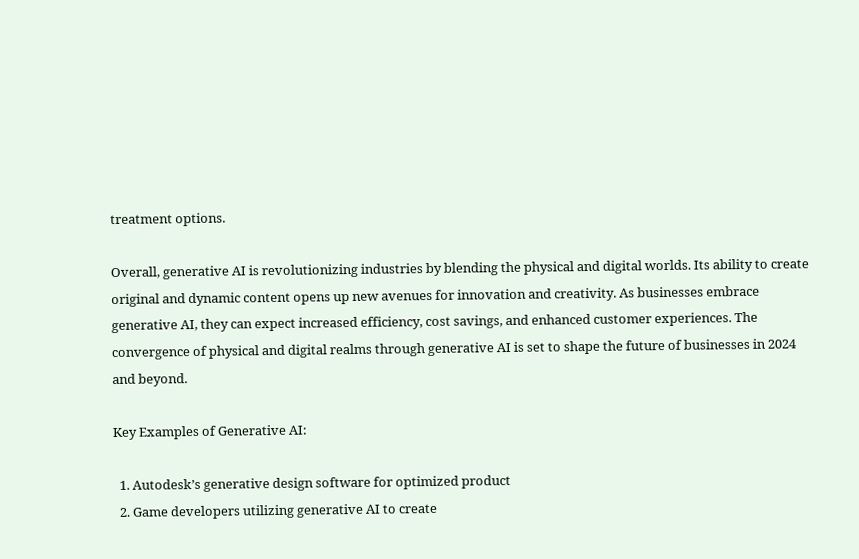treatment options.

Overall, generative AI is revolutionizing industries by blending the physical and digital worlds. Its ability to create original and dynamic content opens up new avenues for innovation and creativity. As businesses embrace generative AI, they can expect increased efficiency, cost savings, and enhanced customer experiences. The convergence of physical and digital realms through generative AI is set to shape the future of businesses in 2024 and beyond.

Key Examples of Generative AI:

  1. Autodesk’s generative design software for optimized product
  2. Game developers utilizing generative AI to create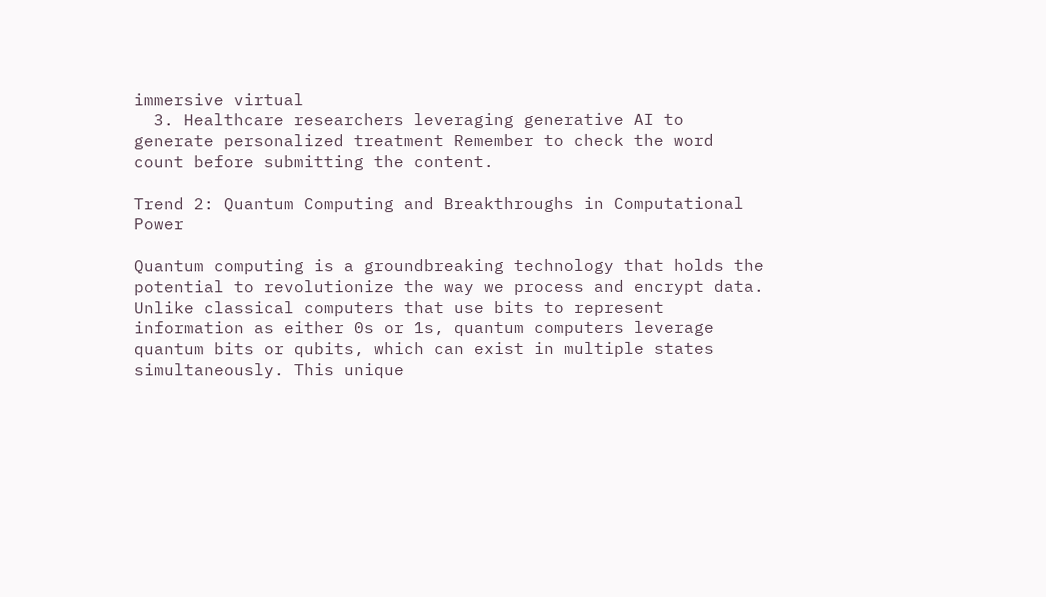immersive virtual
  3. Healthcare researchers leveraging generative AI to generate personalized treatment Remember to check the word count before submitting the content.

Trend 2: Quantum Computing and Breakthroughs in Computational Power

Quantum computing is a groundbreaking technology that holds the potential to revolutionize the way we process and encrypt data. Unlike classical computers that use bits to represent information as either 0s or 1s, quantum computers leverage quantum bits or qubits, which can exist in multiple states simultaneously. This unique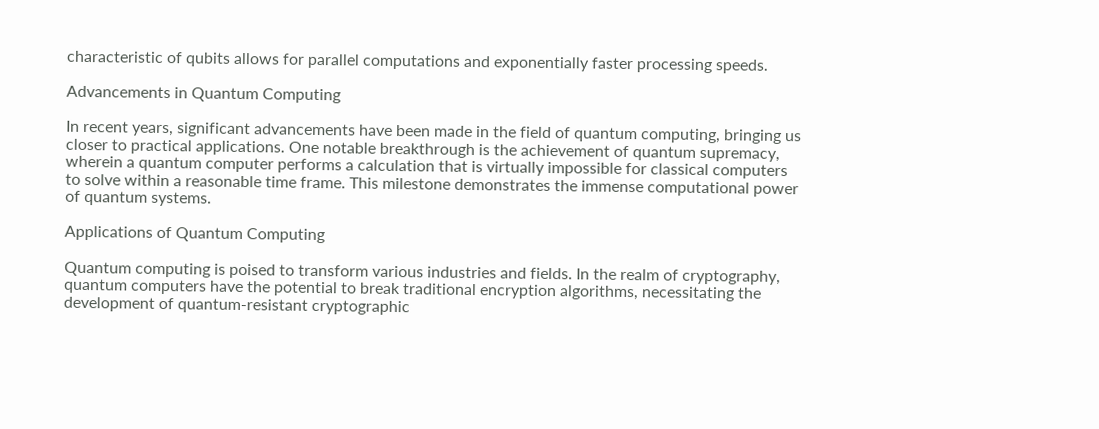characteristic of qubits allows for parallel computations and exponentially faster processing speeds.

Advancements in Quantum Computing

In recent years, significant advancements have been made in the field of quantum computing, bringing us closer to practical applications. One notable breakthrough is the achievement of quantum supremacy, wherein a quantum computer performs a calculation that is virtually impossible for classical computers to solve within a reasonable time frame. This milestone demonstrates the immense computational power of quantum systems.

Applications of Quantum Computing

Quantum computing is poised to transform various industries and fields. In the realm of cryptography, quantum computers have the potential to break traditional encryption algorithms, necessitating the development of quantum-resistant cryptographic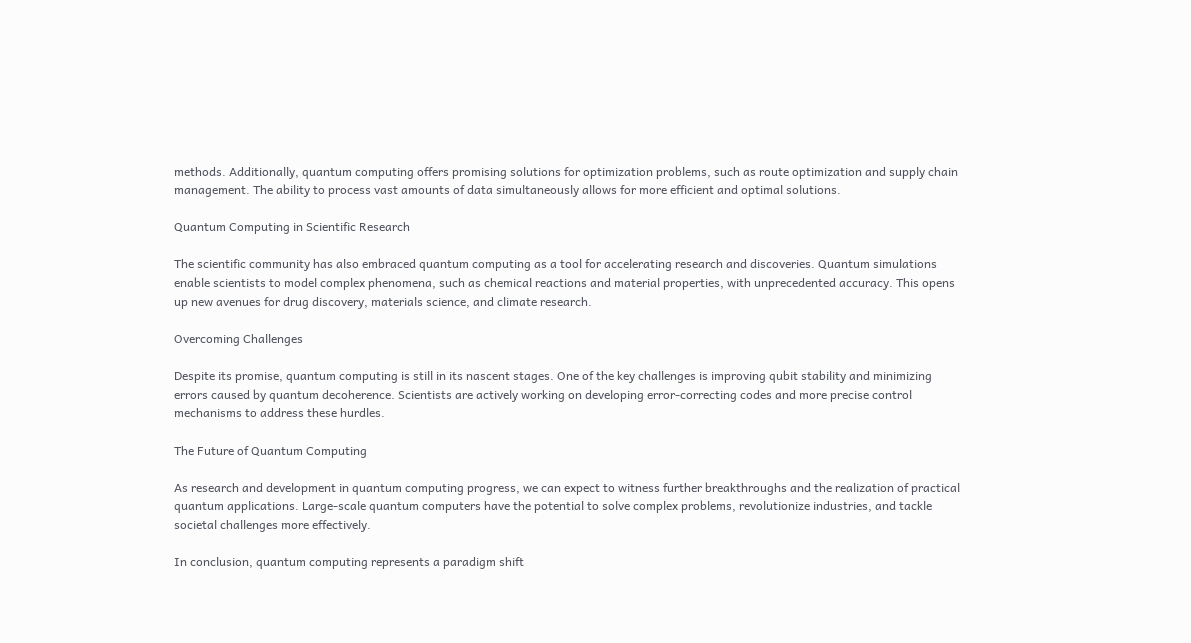methods. Additionally, quantum computing offers promising solutions for optimization problems, such as route optimization and supply chain management. The ability to process vast amounts of data simultaneously allows for more efficient and optimal solutions.

Quantum Computing in Scientific Research

The scientific community has also embraced quantum computing as a tool for accelerating research and discoveries. Quantum simulations enable scientists to model complex phenomena, such as chemical reactions and material properties, with unprecedented accuracy. This opens up new avenues for drug discovery, materials science, and climate research.

Overcoming Challenges

Despite its promise, quantum computing is still in its nascent stages. One of the key challenges is improving qubit stability and minimizing errors caused by quantum decoherence. Scientists are actively working on developing error-correcting codes and more precise control mechanisms to address these hurdles.

The Future of Quantum Computing

As research and development in quantum computing progress, we can expect to witness further breakthroughs and the realization of practical quantum applications. Large-scale quantum computers have the potential to solve complex problems, revolutionize industries, and tackle societal challenges more effectively.

In conclusion, quantum computing represents a paradigm shift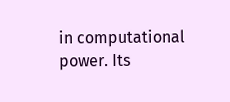in computational power. Its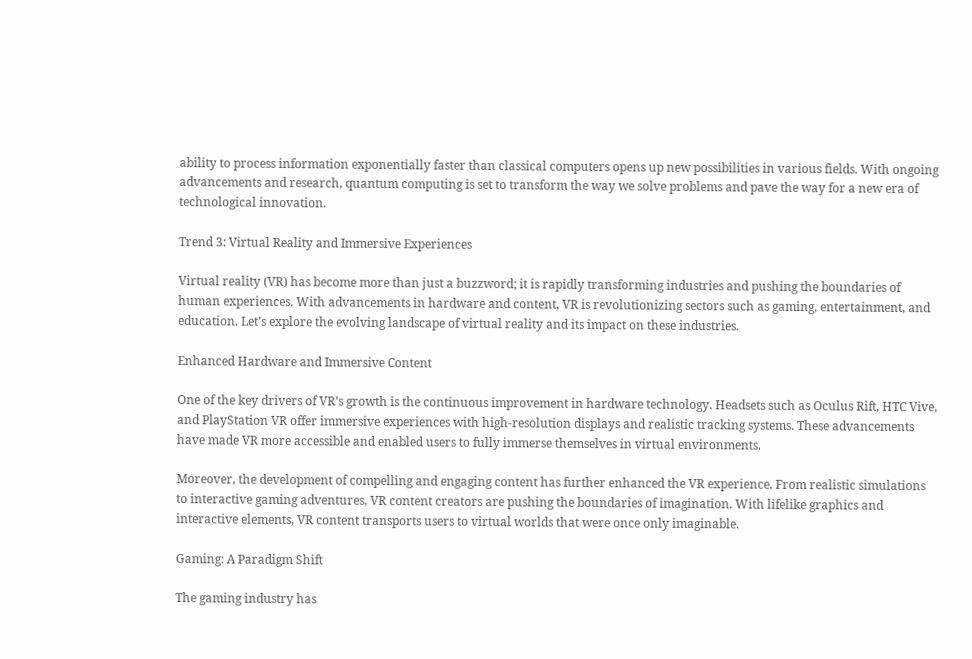ability to process information exponentially faster than classical computers opens up new possibilities in various fields. With ongoing advancements and research, quantum computing is set to transform the way we solve problems and pave the way for a new era of technological innovation.

Trend 3: Virtual Reality and Immersive Experiences

Virtual reality (VR) has become more than just a buzzword; it is rapidly transforming industries and pushing the boundaries of human experiences. With advancements in hardware and content, VR is revolutionizing sectors such as gaming, entertainment, and education. Let’s explore the evolving landscape of virtual reality and its impact on these industries.

Enhanced Hardware and Immersive Content

One of the key drivers of VR’s growth is the continuous improvement in hardware technology. Headsets such as Oculus Rift, HTC Vive, and PlayStation VR offer immersive experiences with high-resolution displays and realistic tracking systems. These advancements have made VR more accessible and enabled users to fully immerse themselves in virtual environments.

Moreover, the development of compelling and engaging content has further enhanced the VR experience. From realistic simulations to interactive gaming adventures, VR content creators are pushing the boundaries of imagination. With lifelike graphics and interactive elements, VR content transports users to virtual worlds that were once only imaginable.

Gaming: A Paradigm Shift

The gaming industry has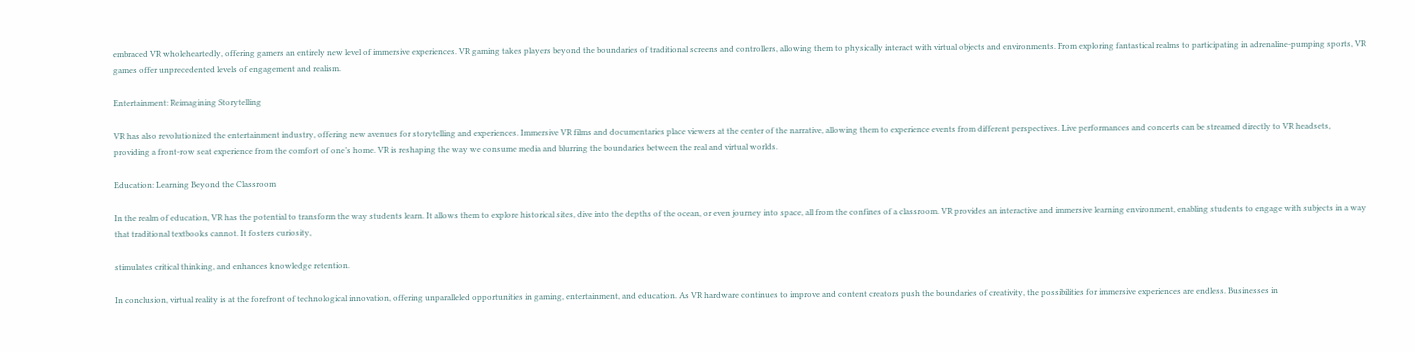embraced VR wholeheartedly, offering gamers an entirely new level of immersive experiences. VR gaming takes players beyond the boundaries of traditional screens and controllers, allowing them to physically interact with virtual objects and environments. From exploring fantastical realms to participating in adrenaline-pumping sports, VR games offer unprecedented levels of engagement and realism.

Entertainment: Reimagining Storytelling

VR has also revolutionized the entertainment industry, offering new avenues for storytelling and experiences. Immersive VR films and documentaries place viewers at the center of the narrative, allowing them to experience events from different perspectives. Live performances and concerts can be streamed directly to VR headsets, providing a front-row seat experience from the comfort of one’s home. VR is reshaping the way we consume media and blurring the boundaries between the real and virtual worlds.

Education: Learning Beyond the Classroom

In the realm of education, VR has the potential to transform the way students learn. It allows them to explore historical sites, dive into the depths of the ocean, or even journey into space, all from the confines of a classroom. VR provides an interactive and immersive learning environment, enabling students to engage with subjects in a way that traditional textbooks cannot. It fosters curiosity,

stimulates critical thinking, and enhances knowledge retention.

In conclusion, virtual reality is at the forefront of technological innovation, offering unparalleled opportunities in gaming, entertainment, and education. As VR hardware continues to improve and content creators push the boundaries of creativity, the possibilities for immersive experiences are endless. Businesses in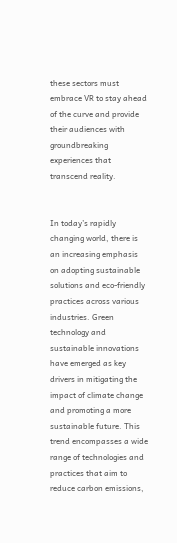these sectors must embrace VR to stay ahead of the curve and provide their audiences with groundbreaking experiences that transcend reality.


In today’s rapidly changing world, there is an increasing emphasis on adopting sustainable solutions and eco-friendly practices across various industries. Green technology and sustainable innovations have emerged as key drivers in mitigating the impact of climate change and promoting a more sustainable future. This trend encompasses a wide range of technologies and practices that aim to reduce carbon emissions,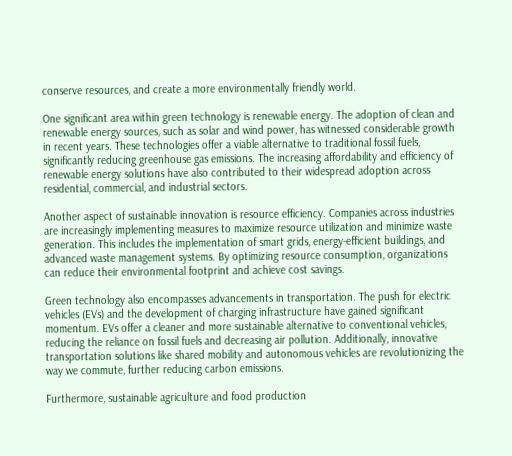conserve resources, and create a more environmentally friendly world.

One significant area within green technology is renewable energy. The adoption of clean and renewable energy sources, such as solar and wind power, has witnessed considerable growth in recent years. These technologies offer a viable alternative to traditional fossil fuels, significantly reducing greenhouse gas emissions. The increasing affordability and efficiency of renewable energy solutions have also contributed to their widespread adoption across residential, commercial, and industrial sectors.

Another aspect of sustainable innovation is resource efficiency. Companies across industries are increasingly implementing measures to maximize resource utilization and minimize waste generation. This includes the implementation of smart grids, energy-efficient buildings, and advanced waste management systems. By optimizing resource consumption, organizations can reduce their environmental footprint and achieve cost savings.

Green technology also encompasses advancements in transportation. The push for electric vehicles (EVs) and the development of charging infrastructure have gained significant momentum. EVs offer a cleaner and more sustainable alternative to conventional vehicles, reducing the reliance on fossil fuels and decreasing air pollution. Additionally, innovative transportation solutions like shared mobility and autonomous vehicles are revolutionizing the way we commute, further reducing carbon emissions.

Furthermore, sustainable agriculture and food production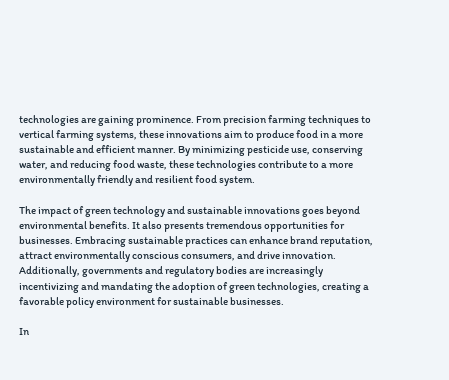technologies are gaining prominence. From precision farming techniques to vertical farming systems, these innovations aim to produce food in a more sustainable and efficient manner. By minimizing pesticide use, conserving water, and reducing food waste, these technologies contribute to a more environmentally friendly and resilient food system.

The impact of green technology and sustainable innovations goes beyond environmental benefits. It also presents tremendous opportunities for businesses. Embracing sustainable practices can enhance brand reputation, attract environmentally conscious consumers, and drive innovation. Additionally, governments and regulatory bodies are increasingly incentivizing and mandating the adoption of green technologies, creating a favorable policy environment for sustainable businesses.

In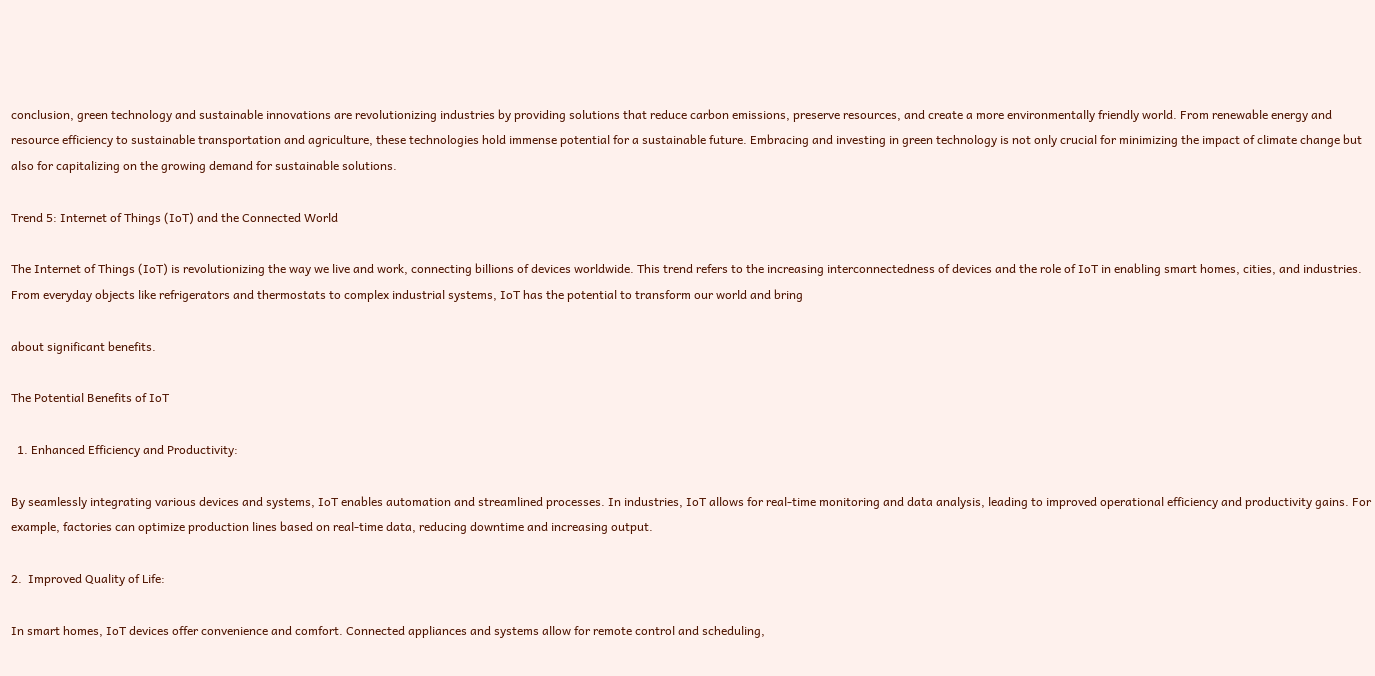conclusion, green technology and sustainable innovations are revolutionizing industries by providing solutions that reduce carbon emissions, preserve resources, and create a more environmentally friendly world. From renewable energy and resource efficiency to sustainable transportation and agriculture, these technologies hold immense potential for a sustainable future. Embracing and investing in green technology is not only crucial for minimizing the impact of climate change but also for capitalizing on the growing demand for sustainable solutions.

Trend 5: Internet of Things (IoT) and the Connected World

The Internet of Things (IoT) is revolutionizing the way we live and work, connecting billions of devices worldwide. This trend refers to the increasing interconnectedness of devices and the role of IoT in enabling smart homes, cities, and industries. From everyday objects like refrigerators and thermostats to complex industrial systems, IoT has the potential to transform our world and bring

about significant benefits.

The Potential Benefits of IoT

  1. Enhanced Efficiency and Productivity:

By seamlessly integrating various devices and systems, IoT enables automation and streamlined processes. In industries, IoT allows for real-time monitoring and data analysis, leading to improved operational efficiency and productivity gains. For example, factories can optimize production lines based on real-time data, reducing downtime and increasing output.

2.  Improved Quality of Life:

In smart homes, IoT devices offer convenience and comfort. Connected appliances and systems allow for remote control and scheduling,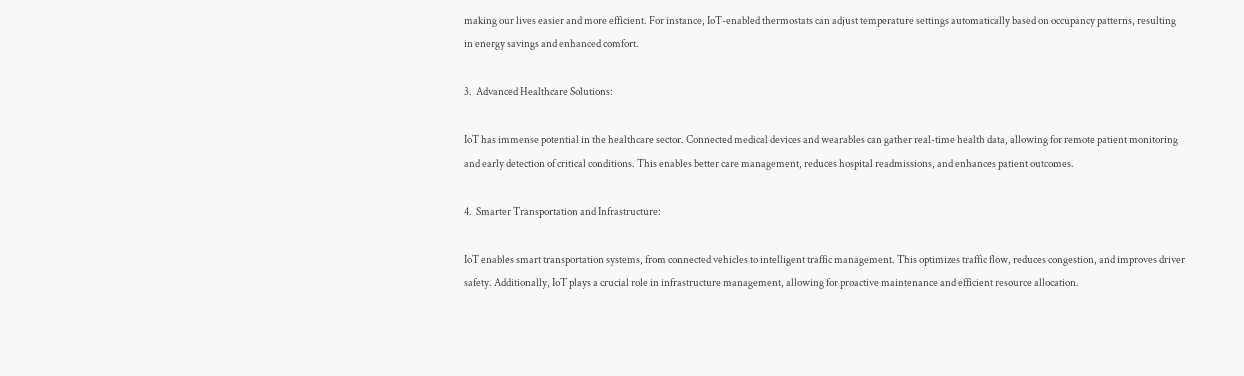making our lives easier and more efficient. For instance, IoT-enabled thermostats can adjust temperature settings automatically based on occupancy patterns, resulting in energy savings and enhanced comfort.

3.  Advanced Healthcare Solutions:

IoT has immense potential in the healthcare sector. Connected medical devices and wearables can gather real-time health data, allowing for remote patient monitoring and early detection of critical conditions. This enables better care management, reduces hospital readmissions, and enhances patient outcomes.

4.  Smarter Transportation and Infrastructure:

IoT enables smart transportation systems, from connected vehicles to intelligent traffic management. This optimizes traffic flow, reduces congestion, and improves driver safety. Additionally, IoT plays a crucial role in infrastructure management, allowing for proactive maintenance and efficient resource allocation.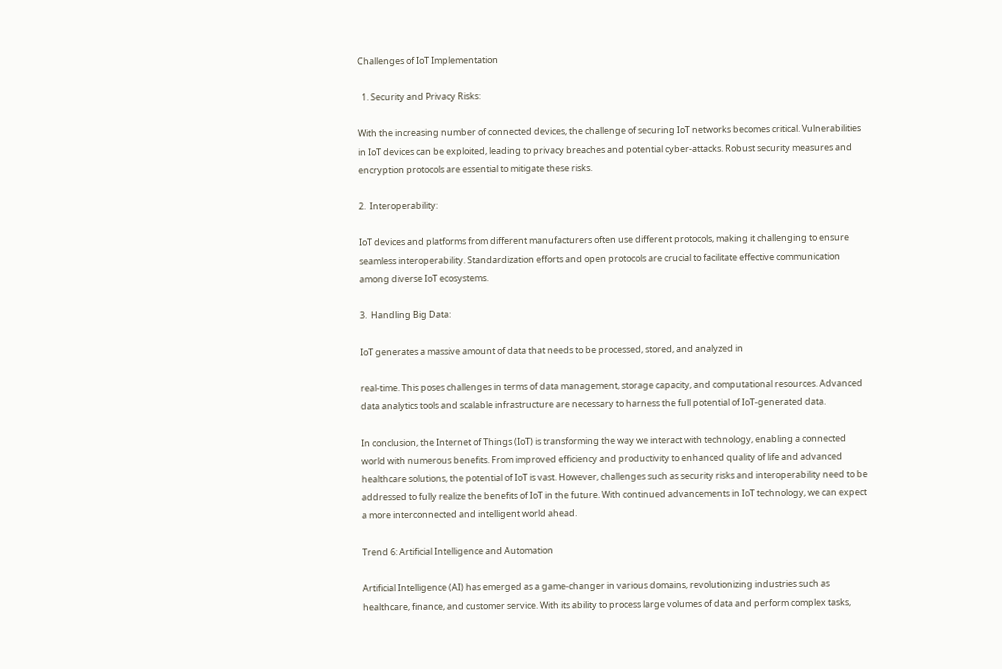Challenges of IoT Implementation

  1. Security and Privacy Risks:

With the increasing number of connected devices, the challenge of securing IoT networks becomes critical. Vulnerabilities in IoT devices can be exploited, leading to privacy breaches and potential cyber-attacks. Robust security measures and encryption protocols are essential to mitigate these risks.

2.  Interoperability:

IoT devices and platforms from different manufacturers often use different protocols, making it challenging to ensure seamless interoperability. Standardization efforts and open protocols are crucial to facilitate effective communication among diverse IoT ecosystems.

3.  Handling Big Data:

IoT generates a massive amount of data that needs to be processed, stored, and analyzed in

real-time. This poses challenges in terms of data management, storage capacity, and computational resources. Advanced data analytics tools and scalable infrastructure are necessary to harness the full potential of IoT-generated data.

In conclusion, the Internet of Things (IoT) is transforming the way we interact with technology, enabling a connected world with numerous benefits. From improved efficiency and productivity to enhanced quality of life and advanced healthcare solutions, the potential of IoT is vast. However, challenges such as security risks and interoperability need to be addressed to fully realize the benefits of IoT in the future. With continued advancements in IoT technology, we can expect a more interconnected and intelligent world ahead.

Trend 6: Artificial Intelligence and Automation

Artificial Intelligence (AI) has emerged as a game-changer in various domains, revolutionizing industries such as healthcare, finance, and customer service. With its ability to process large volumes of data and perform complex tasks,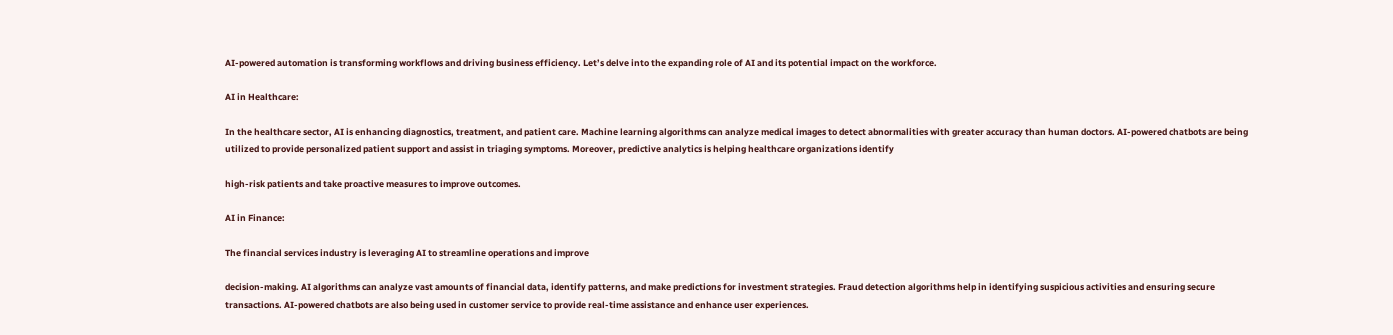AI-powered automation is transforming workflows and driving business efficiency. Let’s delve into the expanding role of AI and its potential impact on the workforce.

AI in Healthcare:

In the healthcare sector, AI is enhancing diagnostics, treatment, and patient care. Machine learning algorithms can analyze medical images to detect abnormalities with greater accuracy than human doctors. AI-powered chatbots are being utilized to provide personalized patient support and assist in triaging symptoms. Moreover, predictive analytics is helping healthcare organizations identify

high-risk patients and take proactive measures to improve outcomes.

AI in Finance:

The financial services industry is leveraging AI to streamline operations and improve

decision-making. AI algorithms can analyze vast amounts of financial data, identify patterns, and make predictions for investment strategies. Fraud detection algorithms help in identifying suspicious activities and ensuring secure transactions. AI-powered chatbots are also being used in customer service to provide real-time assistance and enhance user experiences.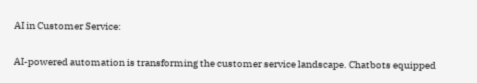AI in Customer Service:

AI-powered automation is transforming the customer service landscape. Chatbots equipped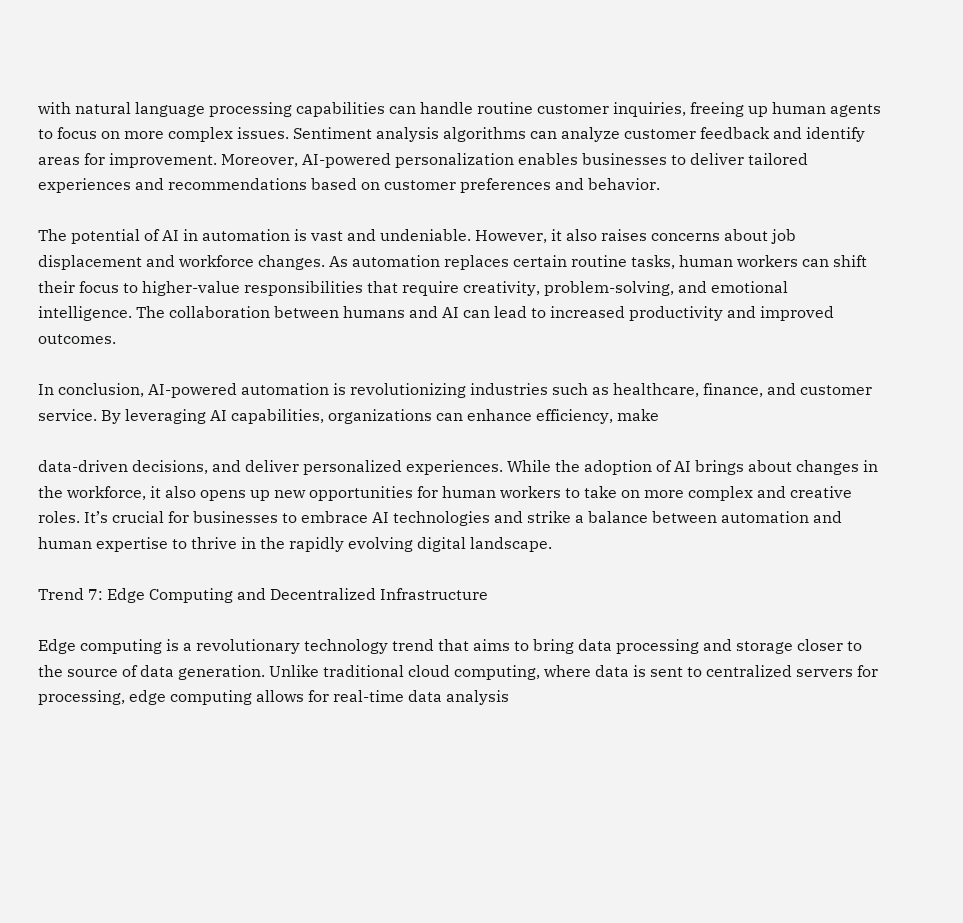with natural language processing capabilities can handle routine customer inquiries, freeing up human agents to focus on more complex issues. Sentiment analysis algorithms can analyze customer feedback and identify areas for improvement. Moreover, AI-powered personalization enables businesses to deliver tailored experiences and recommendations based on customer preferences and behavior.

The potential of AI in automation is vast and undeniable. However, it also raises concerns about job displacement and workforce changes. As automation replaces certain routine tasks, human workers can shift their focus to higher-value responsibilities that require creativity, problem-solving, and emotional intelligence. The collaboration between humans and AI can lead to increased productivity and improved outcomes.

In conclusion, AI-powered automation is revolutionizing industries such as healthcare, finance, and customer service. By leveraging AI capabilities, organizations can enhance efficiency, make

data-driven decisions, and deliver personalized experiences. While the adoption of AI brings about changes in the workforce, it also opens up new opportunities for human workers to take on more complex and creative roles. It’s crucial for businesses to embrace AI technologies and strike a balance between automation and human expertise to thrive in the rapidly evolving digital landscape.

Trend 7: Edge Computing and Decentralized Infrastructure

Edge computing is a revolutionary technology trend that aims to bring data processing and storage closer to the source of data generation. Unlike traditional cloud computing, where data is sent to centralized servers for processing, edge computing allows for real-time data analysis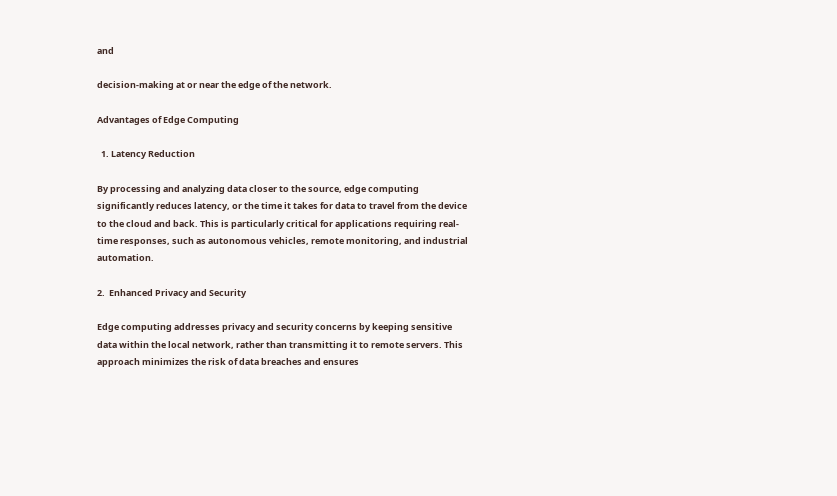and

decision-making at or near the edge of the network.

Advantages of Edge Computing

  1. Latency Reduction

By processing and analyzing data closer to the source, edge computing significantly reduces latency, or the time it takes for data to travel from the device to the cloud and back. This is particularly critical for applications requiring real-time responses, such as autonomous vehicles, remote monitoring, and industrial automation.

2.  Enhanced Privacy and Security

Edge computing addresses privacy and security concerns by keeping sensitive data within the local network, rather than transmitting it to remote servers. This approach minimizes the risk of data breaches and ensures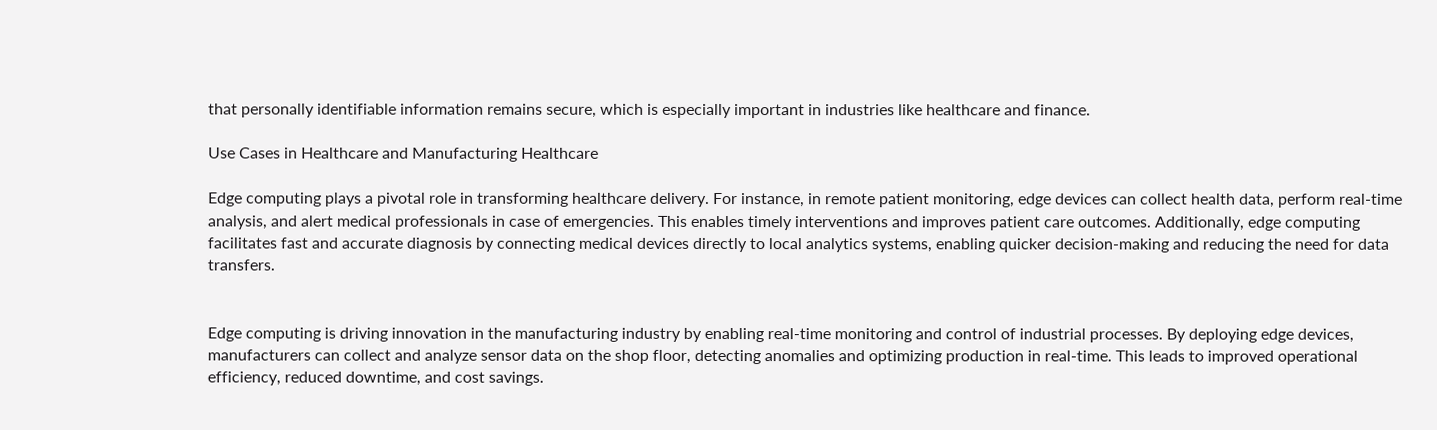that personally identifiable information remains secure, which is especially important in industries like healthcare and finance.

Use Cases in Healthcare and Manufacturing Healthcare

Edge computing plays a pivotal role in transforming healthcare delivery. For instance, in remote patient monitoring, edge devices can collect health data, perform real-time analysis, and alert medical professionals in case of emergencies. This enables timely interventions and improves patient care outcomes. Additionally, edge computing facilitates fast and accurate diagnosis by connecting medical devices directly to local analytics systems, enabling quicker decision-making and reducing the need for data transfers.


Edge computing is driving innovation in the manufacturing industry by enabling real-time monitoring and control of industrial processes. By deploying edge devices, manufacturers can collect and analyze sensor data on the shop floor, detecting anomalies and optimizing production in real-time. This leads to improved operational efficiency, reduced downtime, and cost savings.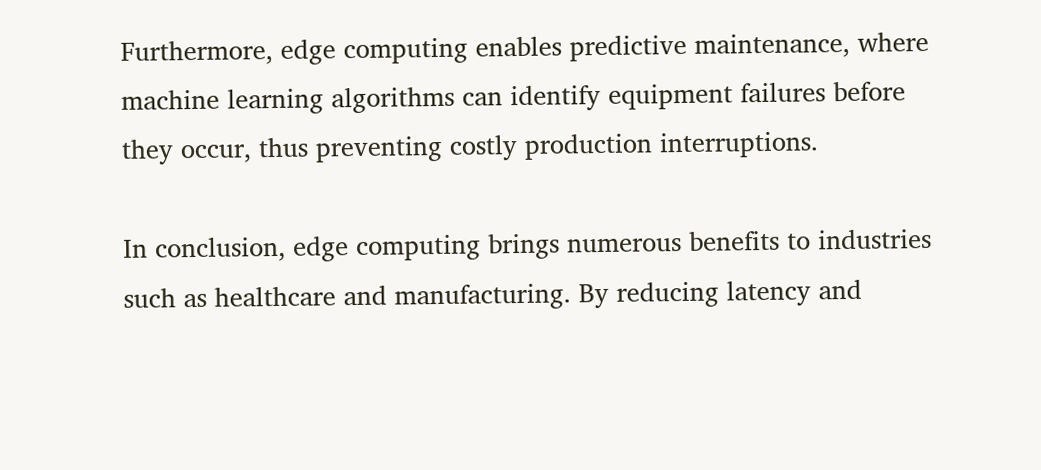Furthermore, edge computing enables predictive maintenance, where machine learning algorithms can identify equipment failures before they occur, thus preventing costly production interruptions.

In conclusion, edge computing brings numerous benefits to industries such as healthcare and manufacturing. By reducing latency and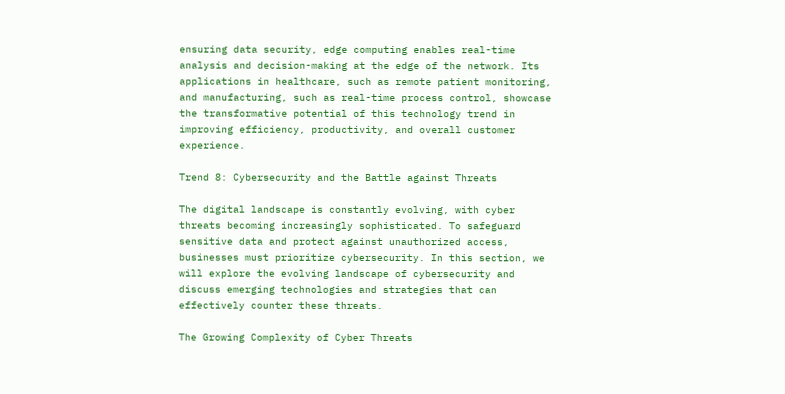ensuring data security, edge computing enables real-time analysis and decision-making at the edge of the network. Its applications in healthcare, such as remote patient monitoring, and manufacturing, such as real-time process control, showcase the transformative potential of this technology trend in improving efficiency, productivity, and overall customer experience.

Trend 8: Cybersecurity and the Battle against Threats

The digital landscape is constantly evolving, with cyber threats becoming increasingly sophisticated. To safeguard sensitive data and protect against unauthorized access, businesses must prioritize cybersecurity. In this section, we will explore the evolving landscape of cybersecurity and discuss emerging technologies and strategies that can effectively counter these threats.

The Growing Complexity of Cyber Threats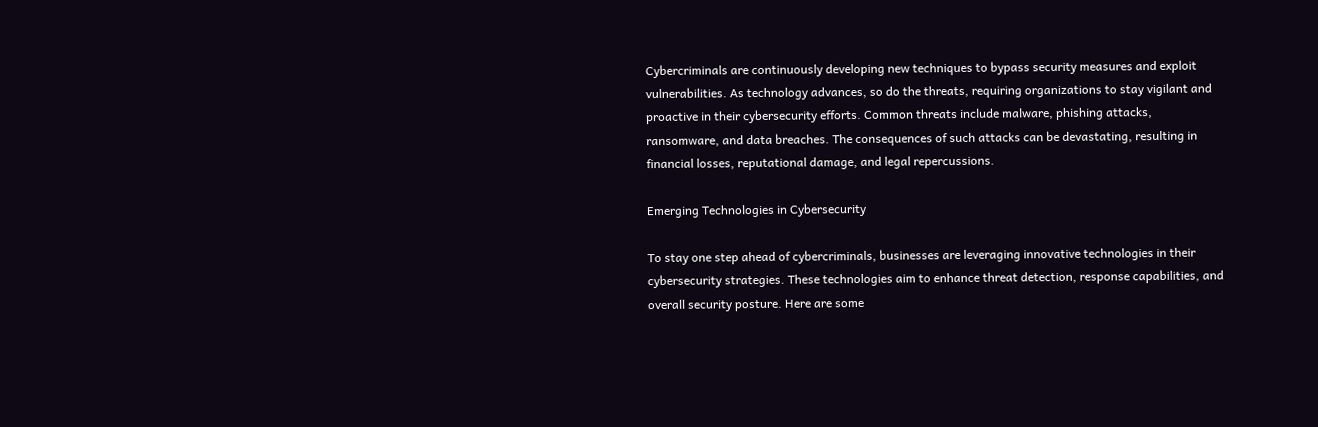Cybercriminals are continuously developing new techniques to bypass security measures and exploit vulnerabilities. As technology advances, so do the threats, requiring organizations to stay vigilant and proactive in their cybersecurity efforts. Common threats include malware, phishing attacks, ransomware, and data breaches. The consequences of such attacks can be devastating, resulting in financial losses, reputational damage, and legal repercussions.

Emerging Technologies in Cybersecurity

To stay one step ahead of cybercriminals, businesses are leveraging innovative technologies in their cybersecurity strategies. These technologies aim to enhance threat detection, response capabilities, and overall security posture. Here are some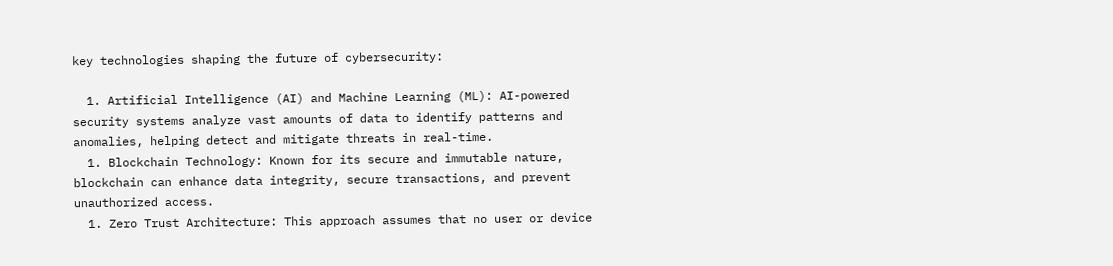key technologies shaping the future of cybersecurity:

  1. Artificial Intelligence (AI) and Machine Learning (ML): AI-powered security systems analyze vast amounts of data to identify patterns and anomalies, helping detect and mitigate threats in real-time.
  1. Blockchain Technology: Known for its secure and immutable nature, blockchain can enhance data integrity, secure transactions, and prevent unauthorized access.
  1. Zero Trust Architecture: This approach assumes that no user or device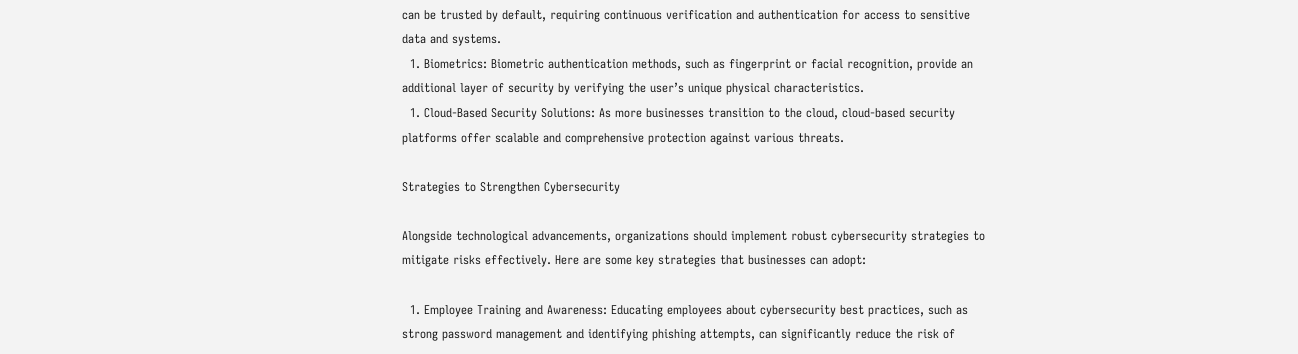can be trusted by default, requiring continuous verification and authentication for access to sensitive data and systems.
  1. Biometrics: Biometric authentication methods, such as fingerprint or facial recognition, provide an additional layer of security by verifying the user’s unique physical characteristics.
  1. Cloud-Based Security Solutions: As more businesses transition to the cloud, cloud-based security platforms offer scalable and comprehensive protection against various threats.

Strategies to Strengthen Cybersecurity

Alongside technological advancements, organizations should implement robust cybersecurity strategies to mitigate risks effectively. Here are some key strategies that businesses can adopt:

  1. Employee Training and Awareness: Educating employees about cybersecurity best practices, such as strong password management and identifying phishing attempts, can significantly reduce the risk of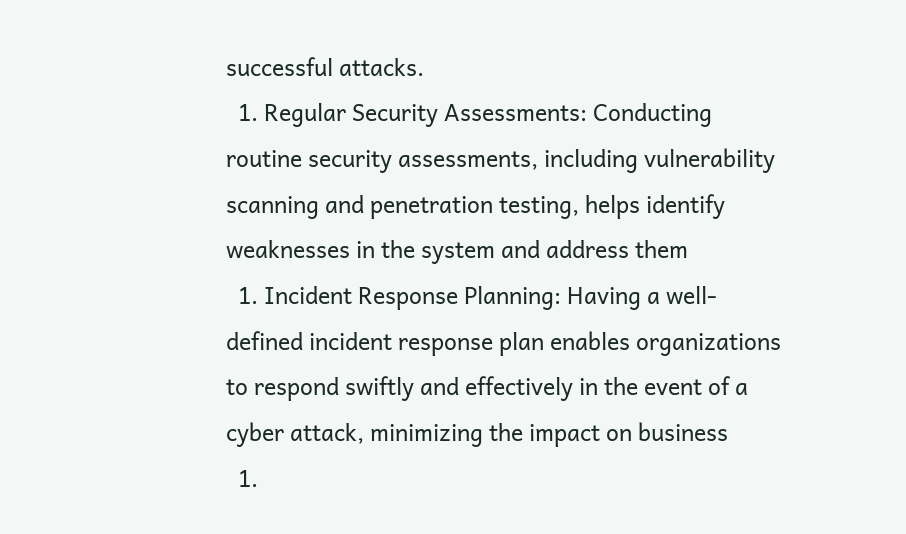successful attacks.
  1. Regular Security Assessments: Conducting routine security assessments, including vulnerability scanning and penetration testing, helps identify weaknesses in the system and address them
  1. Incident Response Planning: Having a well-defined incident response plan enables organizations to respond swiftly and effectively in the event of a cyber attack, minimizing the impact on business
  1.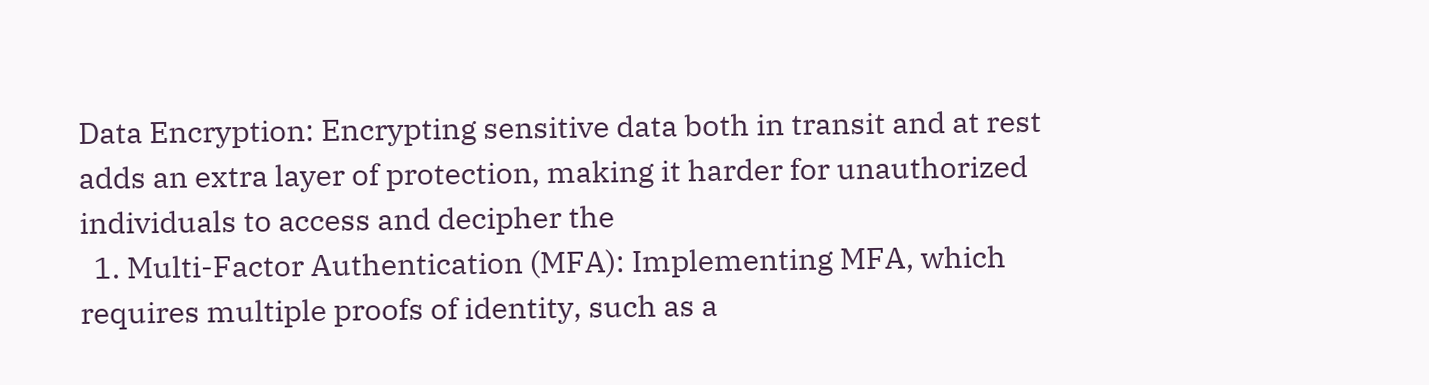Data Encryption: Encrypting sensitive data both in transit and at rest adds an extra layer of protection, making it harder for unauthorized individuals to access and decipher the
  1. Multi-Factor Authentication (MFA): Implementing MFA, which requires multiple proofs of identity, such as a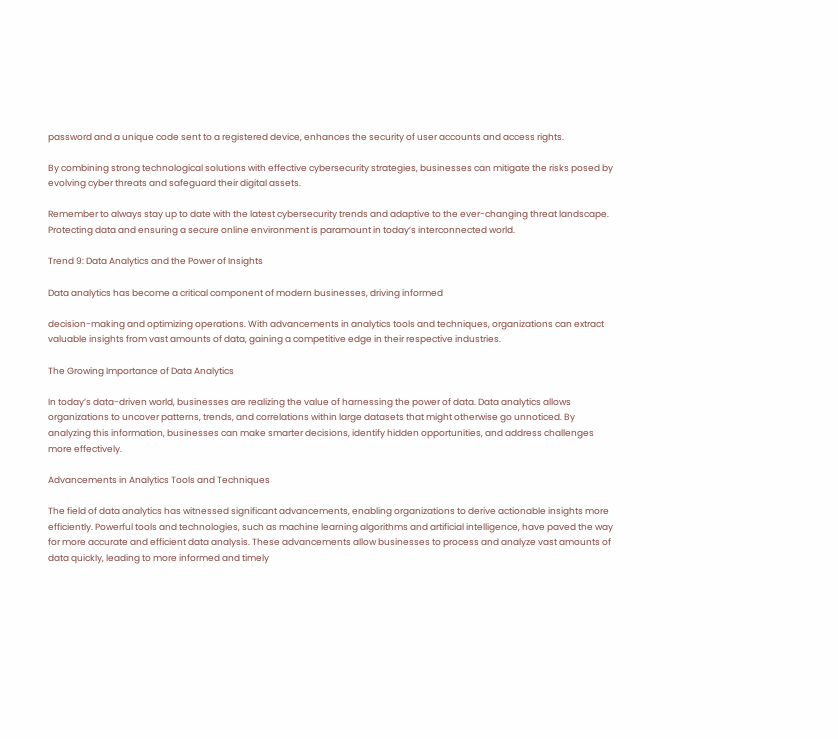password and a unique code sent to a registered device, enhances the security of user accounts and access rights.

By combining strong technological solutions with effective cybersecurity strategies, businesses can mitigate the risks posed by evolving cyber threats and safeguard their digital assets.

Remember to always stay up to date with the latest cybersecurity trends and adaptive to the ever-changing threat landscape. Protecting data and ensuring a secure online environment is paramount in today’s interconnected world.

Trend 9: Data Analytics and the Power of Insights

Data analytics has become a critical component of modern businesses, driving informed

decision-making and optimizing operations. With advancements in analytics tools and techniques, organizations can extract valuable insights from vast amounts of data, gaining a competitive edge in their respective industries.

The Growing Importance of Data Analytics

In today’s data-driven world, businesses are realizing the value of harnessing the power of data. Data analytics allows organizations to uncover patterns, trends, and correlations within large datasets that might otherwise go unnoticed. By analyzing this information, businesses can make smarter decisions, identify hidden opportunities, and address challenges more effectively.

Advancements in Analytics Tools and Techniques

The field of data analytics has witnessed significant advancements, enabling organizations to derive actionable insights more efficiently. Powerful tools and technologies, such as machine learning algorithms and artificial intelligence, have paved the way for more accurate and efficient data analysis. These advancements allow businesses to process and analyze vast amounts of data quickly, leading to more informed and timely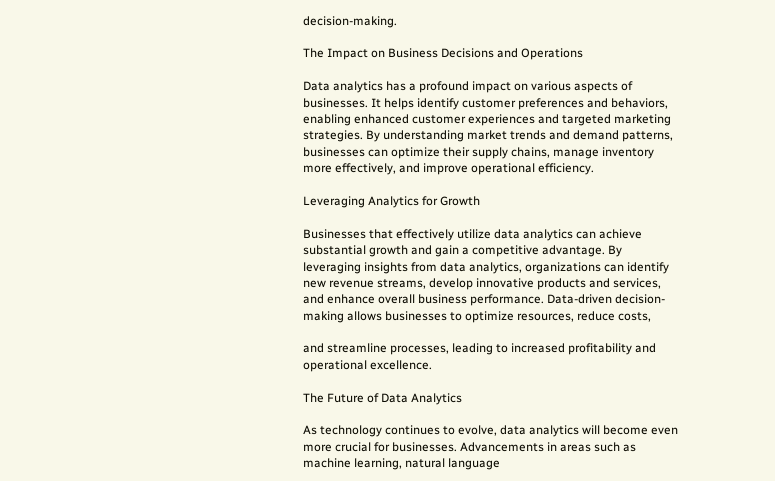decision-making.

The Impact on Business Decisions and Operations

Data analytics has a profound impact on various aspects of businesses. It helps identify customer preferences and behaviors, enabling enhanced customer experiences and targeted marketing strategies. By understanding market trends and demand patterns, businesses can optimize their supply chains, manage inventory more effectively, and improve operational efficiency.

Leveraging Analytics for Growth

Businesses that effectively utilize data analytics can achieve substantial growth and gain a competitive advantage. By leveraging insights from data analytics, organizations can identify new revenue streams, develop innovative products and services, and enhance overall business performance. Data-driven decision-making allows businesses to optimize resources, reduce costs,

and streamline processes, leading to increased profitability and operational excellence.

The Future of Data Analytics

As technology continues to evolve, data analytics will become even more crucial for businesses. Advancements in areas such as machine learning, natural language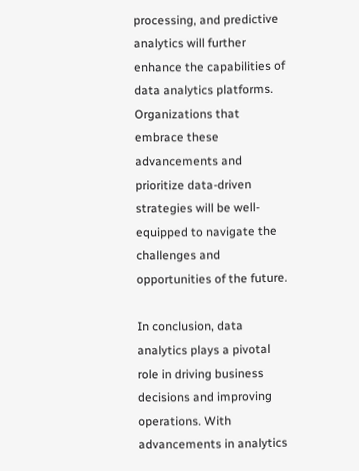processing, and predictive analytics will further enhance the capabilities of data analytics platforms. Organizations that embrace these advancements and prioritize data-driven strategies will be well-equipped to navigate the challenges and opportunities of the future.

In conclusion, data analytics plays a pivotal role in driving business decisions and improving operations. With advancements in analytics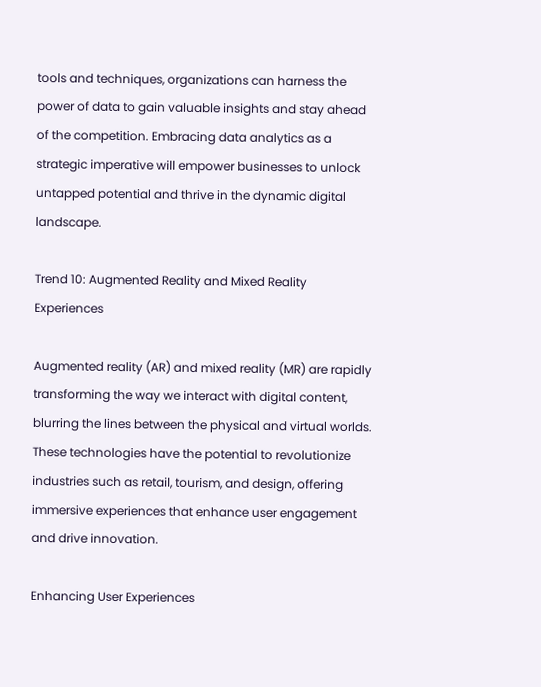tools and techniques, organizations can harness the power of data to gain valuable insights and stay ahead of the competition. Embracing data analytics as a strategic imperative will empower businesses to unlock untapped potential and thrive in the dynamic digital landscape.

Trend 10: Augmented Reality and Mixed Reality Experiences

Augmented reality (AR) and mixed reality (MR) are rapidly transforming the way we interact with digital content, blurring the lines between the physical and virtual worlds. These technologies have the potential to revolutionize industries such as retail, tourism, and design, offering immersive experiences that enhance user engagement and drive innovation.

Enhancing User Experiences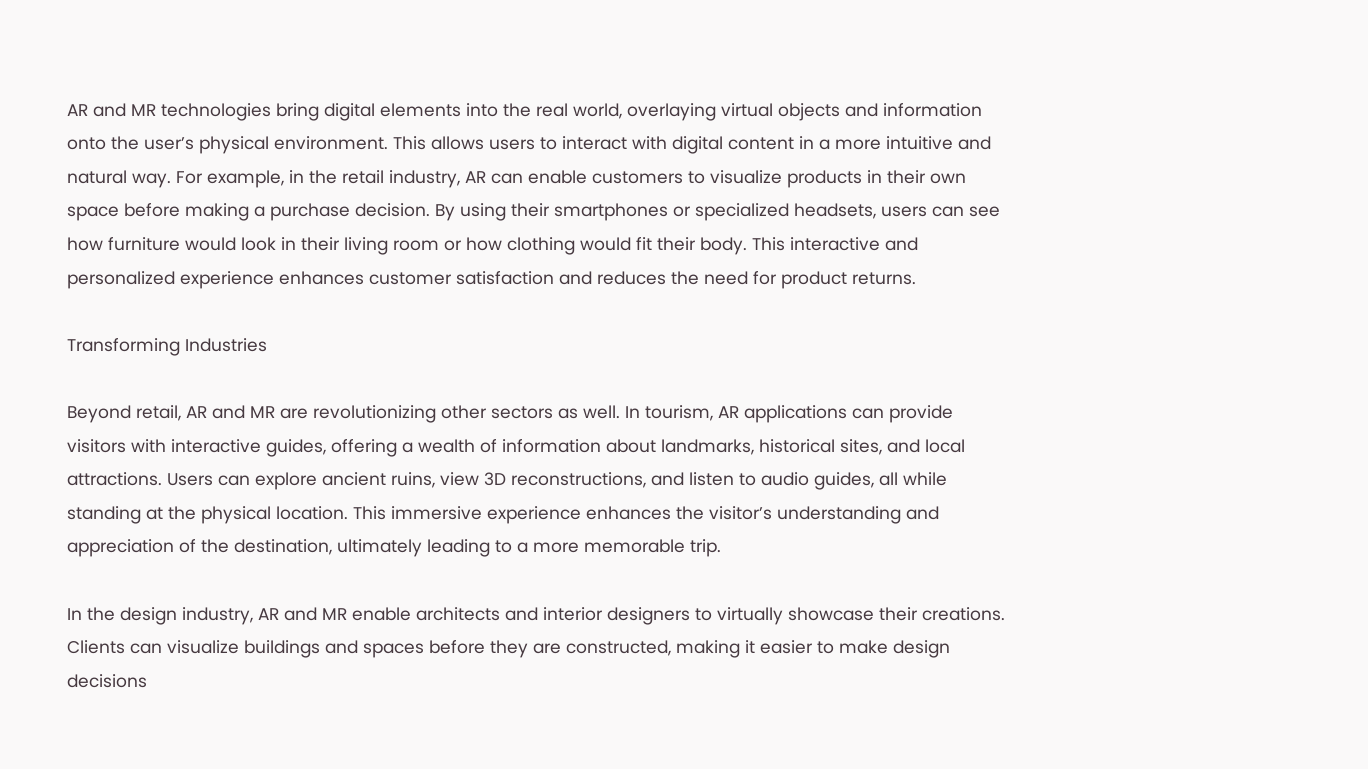AR and MR technologies bring digital elements into the real world, overlaying virtual objects and information onto the user’s physical environment. This allows users to interact with digital content in a more intuitive and natural way. For example, in the retail industry, AR can enable customers to visualize products in their own space before making a purchase decision. By using their smartphones or specialized headsets, users can see how furniture would look in their living room or how clothing would fit their body. This interactive and personalized experience enhances customer satisfaction and reduces the need for product returns.

Transforming Industries

Beyond retail, AR and MR are revolutionizing other sectors as well. In tourism, AR applications can provide visitors with interactive guides, offering a wealth of information about landmarks, historical sites, and local attractions. Users can explore ancient ruins, view 3D reconstructions, and listen to audio guides, all while standing at the physical location. This immersive experience enhances the visitor’s understanding and appreciation of the destination, ultimately leading to a more memorable trip.

In the design industry, AR and MR enable architects and interior designers to virtually showcase their creations. Clients can visualize buildings and spaces before they are constructed, making it easier to make design decisions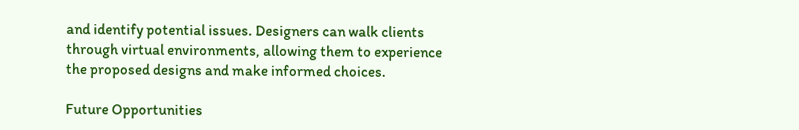and identify potential issues. Designers can walk clients through virtual environments, allowing them to experience the proposed designs and make informed choices.

Future Opportunities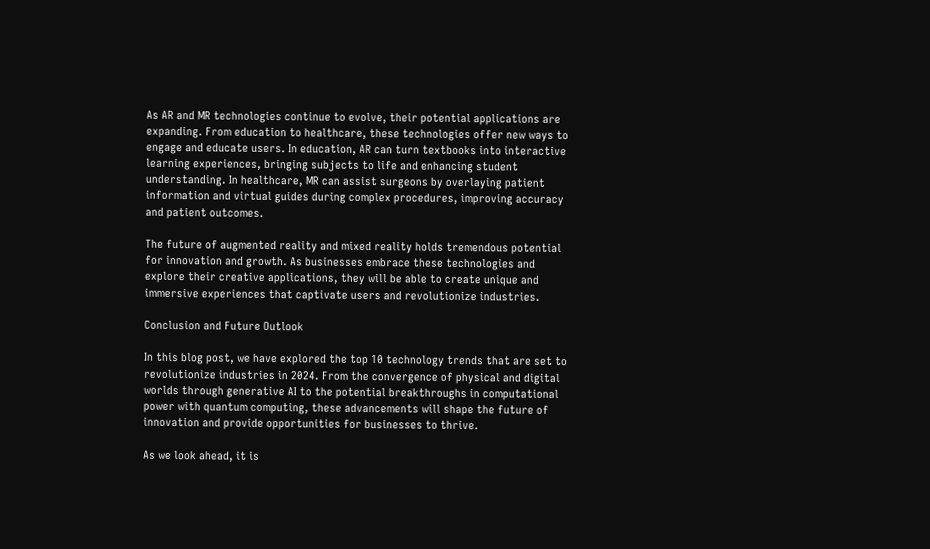As AR and MR technologies continue to evolve, their potential applications are expanding. From education to healthcare, these technologies offer new ways to engage and educate users. In education, AR can turn textbooks into interactive learning experiences, bringing subjects to life and enhancing student understanding. In healthcare, MR can assist surgeons by overlaying patient information and virtual guides during complex procedures, improving accuracy and patient outcomes.

The future of augmented reality and mixed reality holds tremendous potential for innovation and growth. As businesses embrace these technologies and explore their creative applications, they will be able to create unique and immersive experiences that captivate users and revolutionize industries.

Conclusion and Future Outlook

In this blog post, we have explored the top 10 technology trends that are set to revolutionize industries in 2024. From the convergence of physical and digital worlds through generative AI to the potential breakthroughs in computational power with quantum computing, these advancements will shape the future of innovation and provide opportunities for businesses to thrive.

As we look ahead, it is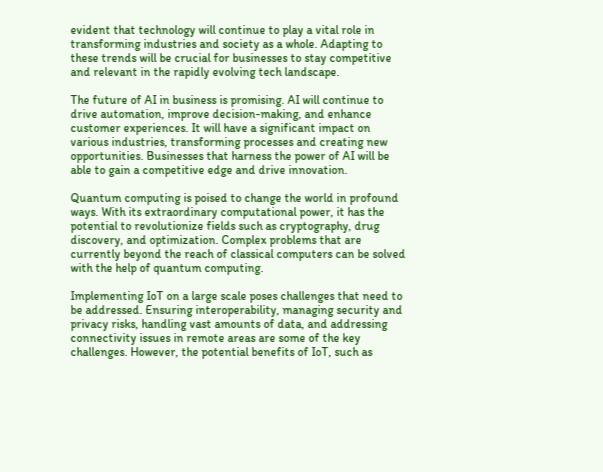evident that technology will continue to play a vital role in transforming industries and society as a whole. Adapting to these trends will be crucial for businesses to stay competitive and relevant in the rapidly evolving tech landscape.

The future of AI in business is promising. AI will continue to drive automation, improve decision-making, and enhance customer experiences. It will have a significant impact on various industries, transforming processes and creating new opportunities. Businesses that harness the power of AI will be able to gain a competitive edge and drive innovation.

Quantum computing is poised to change the world in profound ways. With its extraordinary computational power, it has the potential to revolutionize fields such as cryptography, drug discovery, and optimization. Complex problems that are currently beyond the reach of classical computers can be solved with the help of quantum computing.

Implementing IoT on a large scale poses challenges that need to be addressed. Ensuring interoperability, managing security and privacy risks, handling vast amounts of data, and addressing connectivity issues in remote areas are some of the key challenges. However, the potential benefits of IoT, such as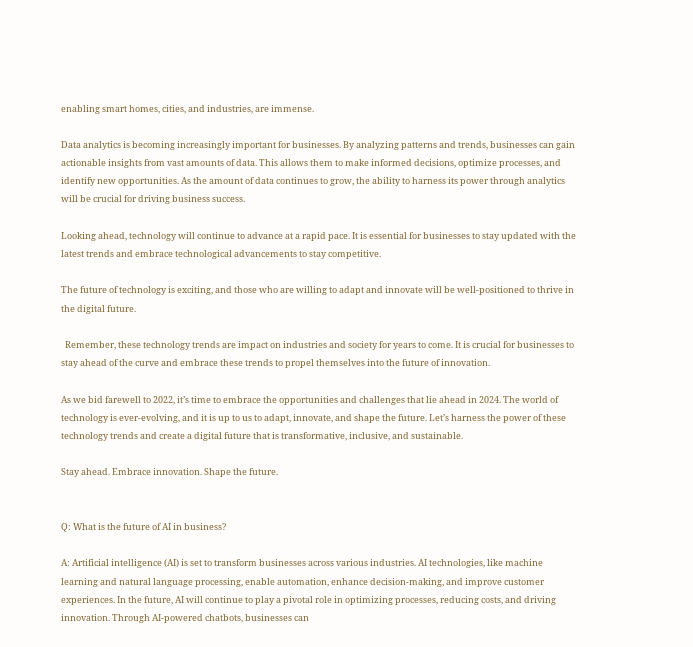enabling smart homes, cities, and industries, are immense.

Data analytics is becoming increasingly important for businesses. By analyzing patterns and trends, businesses can gain actionable insights from vast amounts of data. This allows them to make informed decisions, optimize processes, and identify new opportunities. As the amount of data continues to grow, the ability to harness its power through analytics will be crucial for driving business success.

Looking ahead, technology will continue to advance at a rapid pace. It is essential for businesses to stay updated with the latest trends and embrace technological advancements to stay competitive.

The future of technology is exciting, and those who are willing to adapt and innovate will be well-positioned to thrive in the digital future.

  Remember, these technology trends are impact on industries and society for years to come. It is crucial for businesses to stay ahead of the curve and embrace these trends to propel themselves into the future of innovation.

As we bid farewell to 2022, it’s time to embrace the opportunities and challenges that lie ahead in 2024. The world of technology is ever-evolving, and it is up to us to adapt, innovate, and shape the future. Let’s harness the power of these technology trends and create a digital future that is transformative, inclusive, and sustainable.

Stay ahead. Embrace innovation. Shape the future.


Q: What is the future of AI in business?

A: Artificial intelligence (AI) is set to transform businesses across various industries. AI technologies, like machine learning and natural language processing, enable automation, enhance decision-making, and improve customer experiences. In the future, AI will continue to play a pivotal role in optimizing processes, reducing costs, and driving innovation. Through AI-powered chatbots, businesses can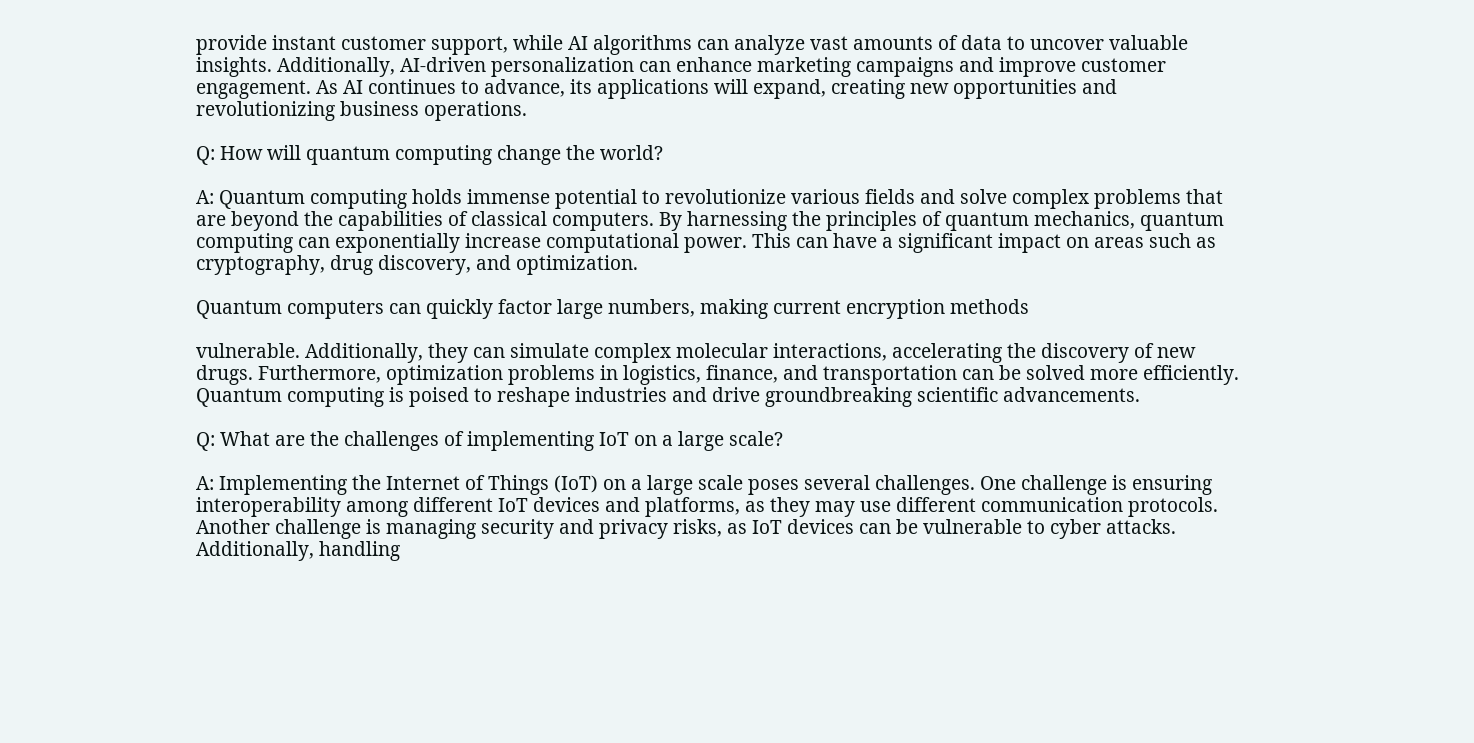provide instant customer support, while AI algorithms can analyze vast amounts of data to uncover valuable insights. Additionally, AI-driven personalization can enhance marketing campaigns and improve customer engagement. As AI continues to advance, its applications will expand, creating new opportunities and revolutionizing business operations.

Q: How will quantum computing change the world?

A: Quantum computing holds immense potential to revolutionize various fields and solve complex problems that are beyond the capabilities of classical computers. By harnessing the principles of quantum mechanics, quantum computing can exponentially increase computational power. This can have a significant impact on areas such as cryptography, drug discovery, and optimization.

Quantum computers can quickly factor large numbers, making current encryption methods

vulnerable. Additionally, they can simulate complex molecular interactions, accelerating the discovery of new drugs. Furthermore, optimization problems in logistics, finance, and transportation can be solved more efficiently. Quantum computing is poised to reshape industries and drive groundbreaking scientific advancements.

Q: What are the challenges of implementing IoT on a large scale?

A: Implementing the Internet of Things (IoT) on a large scale poses several challenges. One challenge is ensuring interoperability among different IoT devices and platforms, as they may use different communication protocols. Another challenge is managing security and privacy risks, as IoT devices can be vulnerable to cyber attacks. Additionally, handling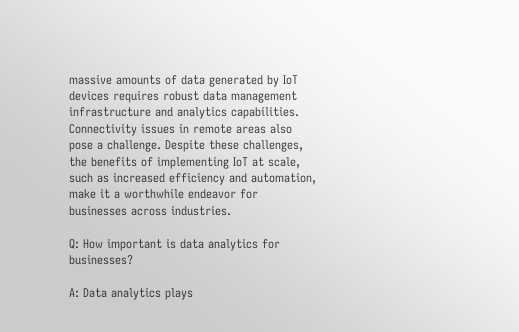massive amounts of data generated by IoT devices requires robust data management infrastructure and analytics capabilities. Connectivity issues in remote areas also pose a challenge. Despite these challenges, the benefits of implementing IoT at scale, such as increased efficiency and automation, make it a worthwhile endeavor for businesses across industries.

Q: How important is data analytics for businesses?

A: Data analytics plays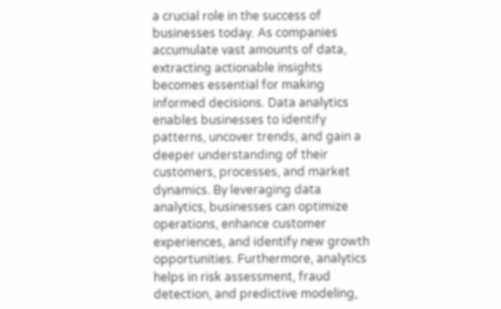a crucial role in the success of businesses today. As companies accumulate vast amounts of data, extracting actionable insights becomes essential for making informed decisions. Data analytics enables businesses to identify patterns, uncover trends, and gain a deeper understanding of their customers, processes, and market dynamics. By leveraging data analytics, businesses can optimize operations, enhance customer experiences, and identify new growth opportunities. Furthermore, analytics helps in risk assessment, fraud detection, and predictive modeling,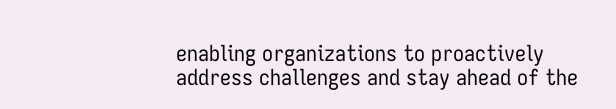enabling organizations to proactively address challenges and stay ahead of the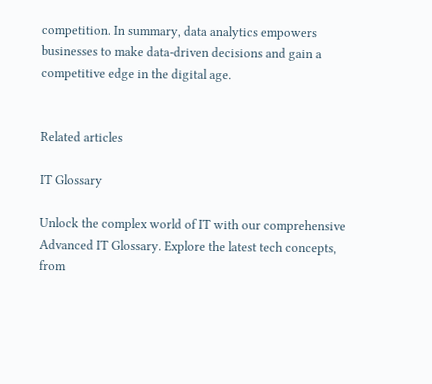competition. In summary, data analytics empowers businesses to make data-driven decisions and gain a competitive edge in the digital age.


Related articles

IT Glossary

Unlock the complex world of IT with our comprehensive Advanced IT Glossary. Explore the latest tech concepts, from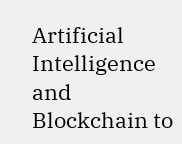Artificial Intelligence and Blockchain to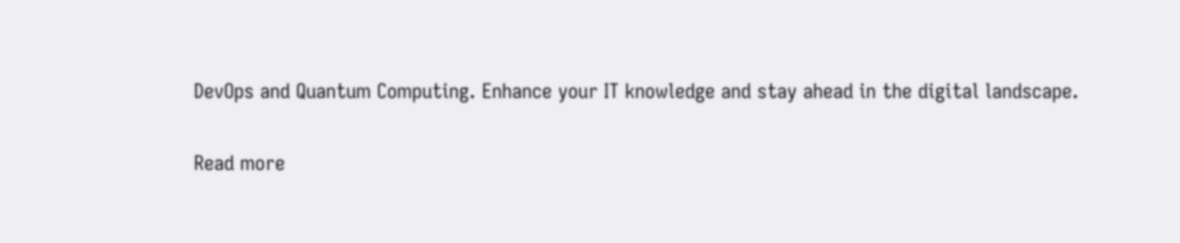DevOps and Quantum Computing. Enhance your IT knowledge and stay ahead in the digital landscape.

Read more